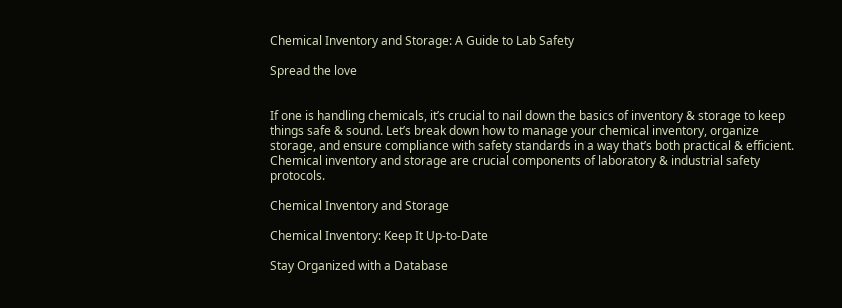Chemical Inventory and Storage: A Guide to Lab Safety

Spread the love


If one is handling chemicals, it’s crucial to nail down the basics of inventory & storage to keep things safe & sound. Let’s break down how to manage your chemical inventory, organize storage, and ensure compliance with safety standards in a way that’s both practical & efficient. Chemical inventory and storage are crucial components of laboratory & industrial safety protocols.

Chemical Inventory and Storage

Chemical Inventory: Keep It Up-to-Date

Stay Organized with a Database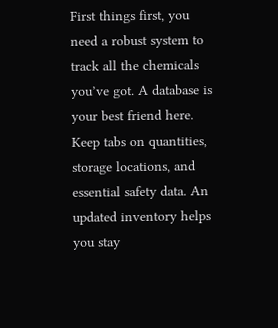First things first, you need a robust system to track all the chemicals you’ve got. A database is your best friend here. Keep tabs on quantities, storage locations, and essential safety data. An updated inventory helps you stay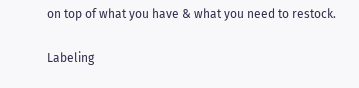on top of what you have & what you need to restock.

Labeling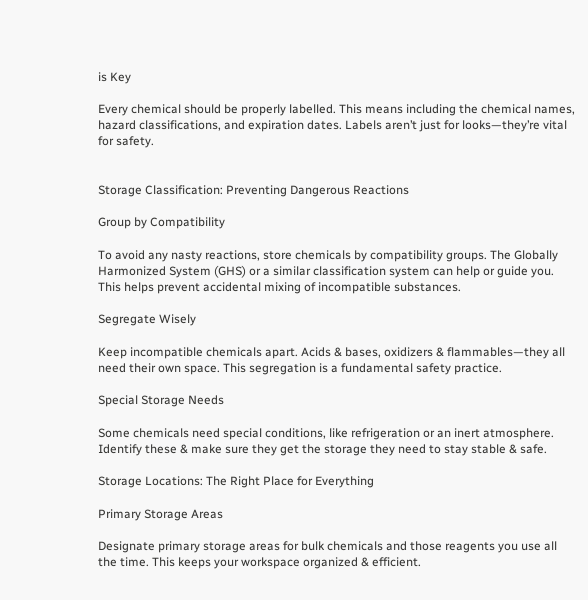is Key

Every chemical should be properly labelled. This means including the chemical names, hazard classifications, and expiration dates. Labels aren’t just for looks—they’re vital for safety.


Storage Classification: Preventing Dangerous Reactions

Group by Compatibility

To avoid any nasty reactions, store chemicals by compatibility groups. The Globally Harmonized System (GHS) or a similar classification system can help or guide you. This helps prevent accidental mixing of incompatible substances.

Segregate Wisely

Keep incompatible chemicals apart. Acids & bases, oxidizers & flammables—they all need their own space. This segregation is a fundamental safety practice.

Special Storage Needs

Some chemicals need special conditions, like refrigeration or an inert atmosphere. Identify these & make sure they get the storage they need to stay stable & safe.

Storage Locations: The Right Place for Everything

Primary Storage Areas

Designate primary storage areas for bulk chemicals and those reagents you use all the time. This keeps your workspace organized & efficient.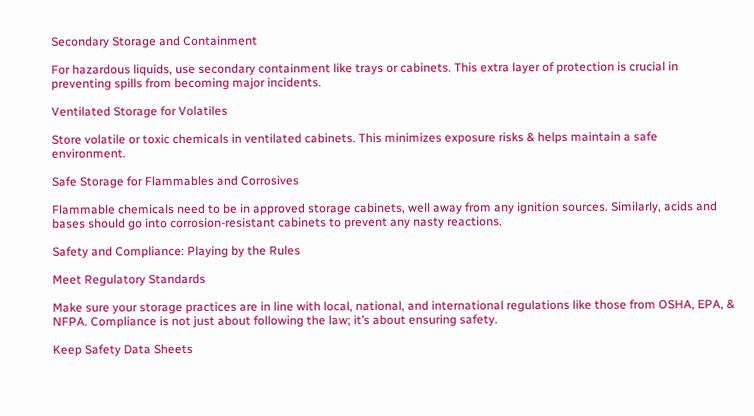Secondary Storage and Containment

For hazardous liquids, use secondary containment like trays or cabinets. This extra layer of protection is crucial in preventing spills from becoming major incidents.

Ventilated Storage for Volatiles

Store volatile or toxic chemicals in ventilated cabinets. This minimizes exposure risks & helps maintain a safe environment.

Safe Storage for Flammables and Corrosives

Flammable chemicals need to be in approved storage cabinets, well away from any ignition sources. Similarly, acids and bases should go into corrosion-resistant cabinets to prevent any nasty reactions.

Safety and Compliance: Playing by the Rules

Meet Regulatory Standards

Make sure your storage practices are in line with local, national, and international regulations like those from OSHA, EPA, & NFPA. Compliance is not just about following the law; it’s about ensuring safety.

Keep Safety Data Sheets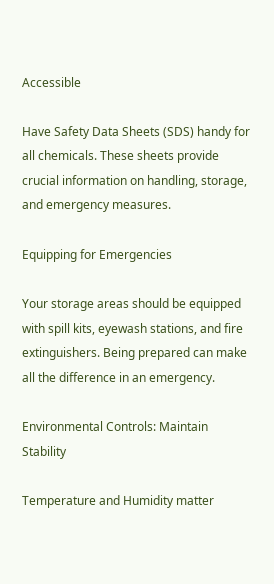Accessible

Have Safety Data Sheets (SDS) handy for all chemicals. These sheets provide crucial information on handling, storage, and emergency measures.

Equipping for Emergencies

Your storage areas should be equipped with spill kits, eyewash stations, and fire extinguishers. Being prepared can make all the difference in an emergency.

Environmental Controls: Maintain Stability

Temperature and Humidity matter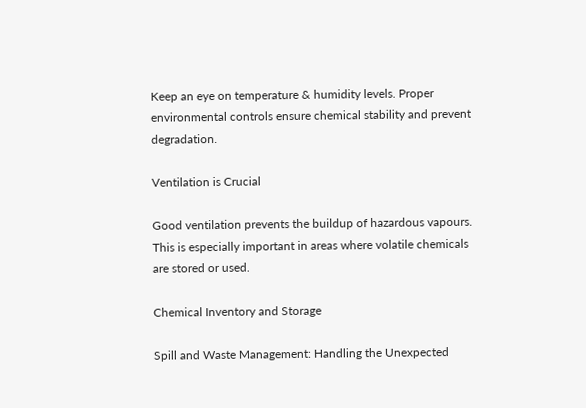Keep an eye on temperature & humidity levels. Proper environmental controls ensure chemical stability and prevent degradation.

Ventilation is Crucial

Good ventilation prevents the buildup of hazardous vapours. This is especially important in areas where volatile chemicals are stored or used.

Chemical Inventory and Storage

Spill and Waste Management: Handling the Unexpected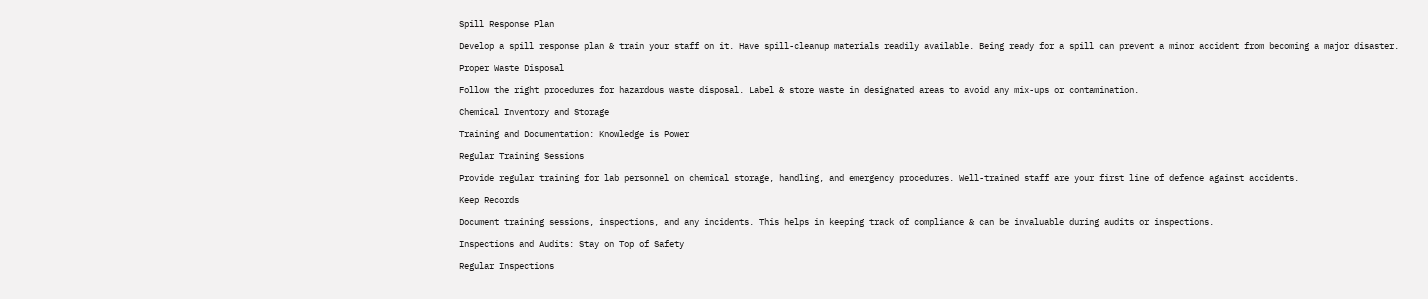Spill Response Plan

Develop a spill response plan & train your staff on it. Have spill-cleanup materials readily available. Being ready for a spill can prevent a minor accident from becoming a major disaster.

Proper Waste Disposal

Follow the right procedures for hazardous waste disposal. Label & store waste in designated areas to avoid any mix-ups or contamination.

Chemical Inventory and Storage

Training and Documentation: Knowledge is Power

Regular Training Sessions

Provide regular training for lab personnel on chemical storage, handling, and emergency procedures. Well-trained staff are your first line of defence against accidents.

Keep Records

Document training sessions, inspections, and any incidents. This helps in keeping track of compliance & can be invaluable during audits or inspections.

Inspections and Audits: Stay on Top of Safety

Regular Inspections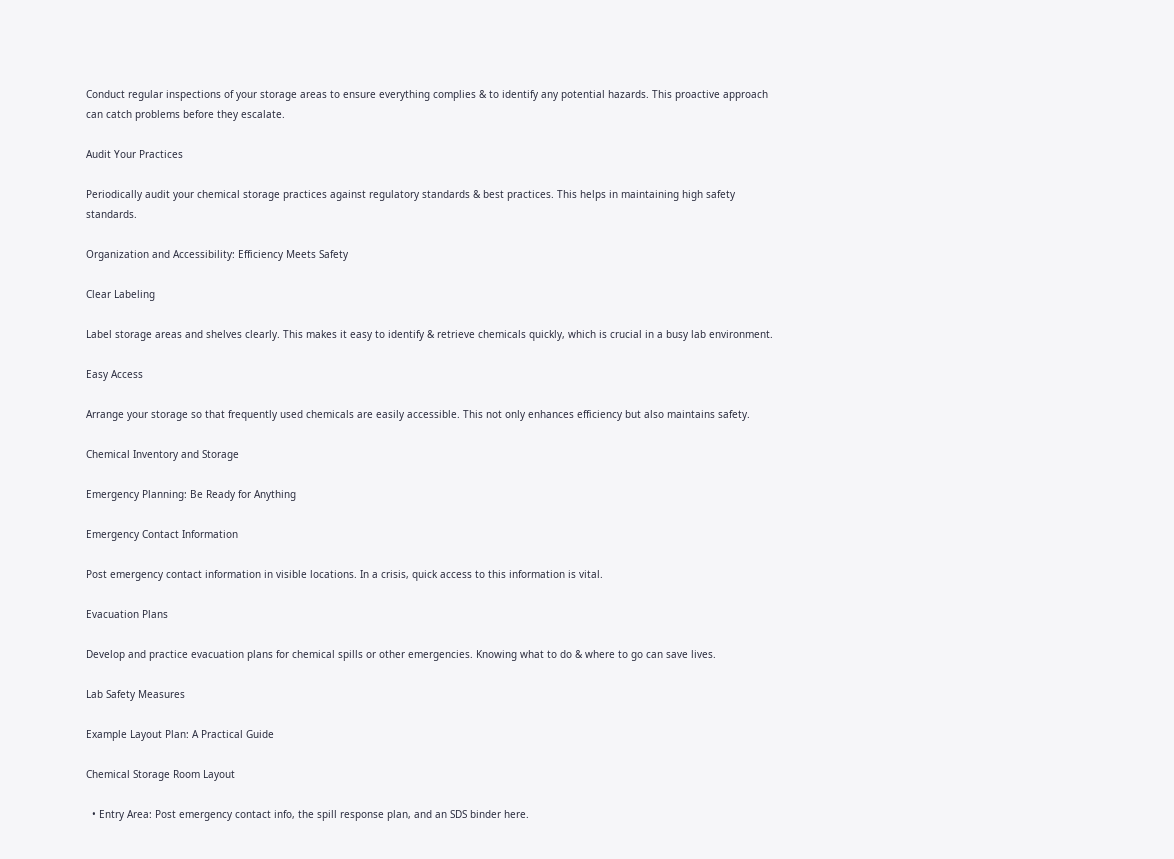Conduct regular inspections of your storage areas to ensure everything complies & to identify any potential hazards. This proactive approach can catch problems before they escalate.

Audit Your Practices

Periodically audit your chemical storage practices against regulatory standards & best practices. This helps in maintaining high safety standards.

Organization and Accessibility: Efficiency Meets Safety

Clear Labeling

Label storage areas and shelves clearly. This makes it easy to identify & retrieve chemicals quickly, which is crucial in a busy lab environment.

Easy Access

Arrange your storage so that frequently used chemicals are easily accessible. This not only enhances efficiency but also maintains safety.

Chemical Inventory and Storage

Emergency Planning: Be Ready for Anything

Emergency Contact Information

Post emergency contact information in visible locations. In a crisis, quick access to this information is vital.

Evacuation Plans

Develop and practice evacuation plans for chemical spills or other emergencies. Knowing what to do & where to go can save lives.

Lab Safety Measures

Example Layout Plan: A Practical Guide

Chemical Storage Room Layout

  • Entry Area: Post emergency contact info, the spill response plan, and an SDS binder here.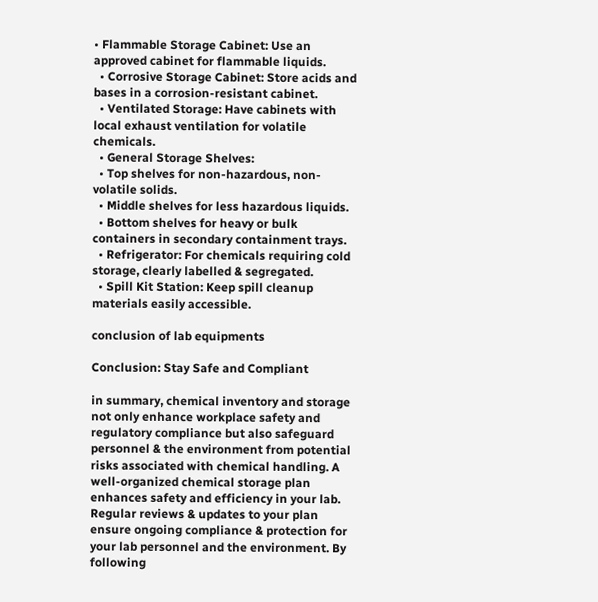• Flammable Storage Cabinet: Use an approved cabinet for flammable liquids.
  • Corrosive Storage Cabinet: Store acids and bases in a corrosion-resistant cabinet.
  • Ventilated Storage: Have cabinets with local exhaust ventilation for volatile chemicals.
  • General Storage Shelves:
  • Top shelves for non-hazardous, non-volatile solids.
  • Middle shelves for less hazardous liquids.
  • Bottom shelves for heavy or bulk containers in secondary containment trays.
  • Refrigerator: For chemicals requiring cold storage, clearly labelled & segregated.
  • Spill Kit Station: Keep spill cleanup materials easily accessible.

conclusion of lab equipments

Conclusion: Stay Safe and Compliant

in summary, chemical inventory and storage not only enhance workplace safety and regulatory compliance but also safeguard personnel & the environment from potential risks associated with chemical handling. A well-organized chemical storage plan enhances safety and efficiency in your lab. Regular reviews & updates to your plan ensure ongoing compliance & protection for your lab personnel and the environment. By following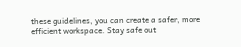these guidelines, you can create a safer, more efficient workspace. Stay safe out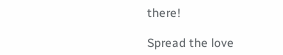there!

Spread the love